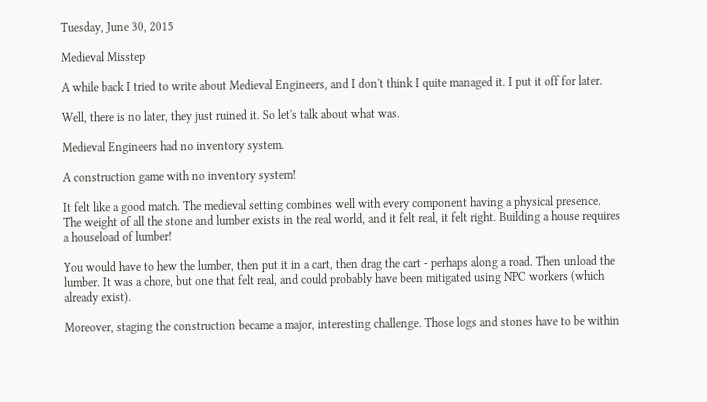Tuesday, June 30, 2015

Medieval Misstep

A while back I tried to write about Medieval Engineers, and I don't think I quite managed it. I put it off for later.

Well, there is no later, they just ruined it. So let's talk about what was.

Medieval Engineers had no inventory system.

A construction game with no inventory system!

It felt like a good match. The medieval setting combines well with every component having a physical presence. The weight of all the stone and lumber exists in the real world, and it felt real, it felt right. Building a house requires a houseload of lumber!

You would have to hew the lumber, then put it in a cart, then drag the cart - perhaps along a road. Then unload the lumber. It was a chore, but one that felt real, and could probably have been mitigated using NPC workers (which already exist).

Moreover, staging the construction became a major, interesting challenge. Those logs and stones have to be within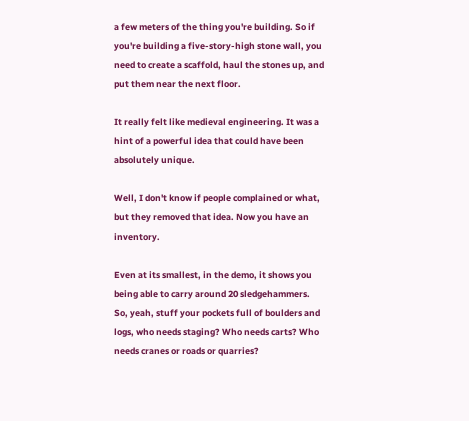a few meters of the thing you're building. So if you're building a five-story-high stone wall, you need to create a scaffold, haul the stones up, and put them near the next floor.

It really felt like medieval engineering. It was a hint of a powerful idea that could have been absolutely unique.

Well, I don't know if people complained or what, but they removed that idea. Now you have an inventory.

Even at its smallest, in the demo, it shows you being able to carry around 20 sledgehammers. So, yeah, stuff your pockets full of boulders and logs, who needs staging? Who needs carts? Who needs cranes or roads or quarries?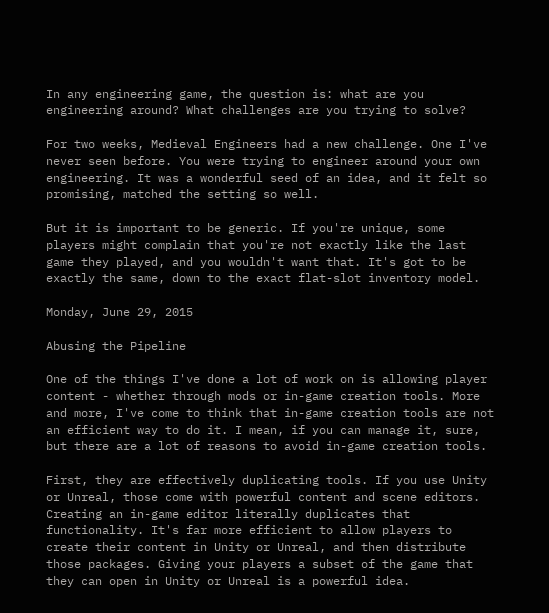In any engineering game, the question is: what are you engineering around? What challenges are you trying to solve?

For two weeks, Medieval Engineers had a new challenge. One I've never seen before. You were trying to engineer around your own engineering. It was a wonderful seed of an idea, and it felt so promising, matched the setting so well.

But it is important to be generic. If you're unique, some players might complain that you're not exactly like the last game they played, and you wouldn't want that. It's got to be exactly the same, down to the exact flat-slot inventory model.

Monday, June 29, 2015

Abusing the Pipeline

One of the things I've done a lot of work on is allowing player content - whether through mods or in-game creation tools. More and more, I've come to think that in-game creation tools are not an efficient way to do it. I mean, if you can manage it, sure, but there are a lot of reasons to avoid in-game creation tools.

First, they are effectively duplicating tools. If you use Unity or Unreal, those come with powerful content and scene editors. Creating an in-game editor literally duplicates that functionality. It's far more efficient to allow players to create their content in Unity or Unreal, and then distribute those packages. Giving your players a subset of the game that they can open in Unity or Unreal is a powerful idea.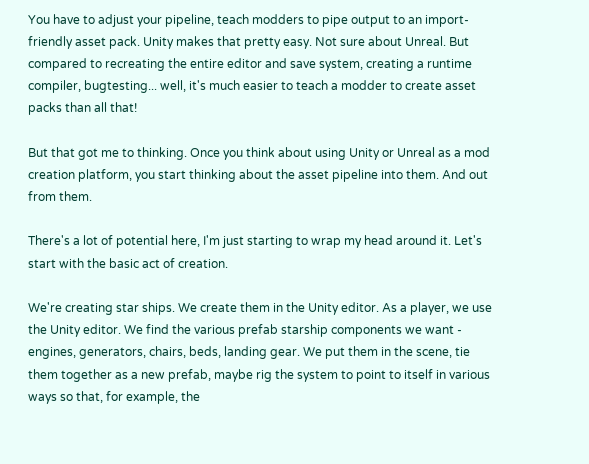You have to adjust your pipeline, teach modders to pipe output to an import-friendly asset pack. Unity makes that pretty easy. Not sure about Unreal. But compared to recreating the entire editor and save system, creating a runtime compiler, bugtesting... well, it's much easier to teach a modder to create asset packs than all that!

But that got me to thinking. Once you think about using Unity or Unreal as a mod creation platform, you start thinking about the asset pipeline into them. And out from them.

There's a lot of potential here, I'm just starting to wrap my head around it. Let's start with the basic act of creation.

We're creating star ships. We create them in the Unity editor. As a player, we use the Unity editor. We find the various prefab starship components we want - engines, generators, chairs, beds, landing gear. We put them in the scene, tie them together as a new prefab, maybe rig the system to point to itself in various ways so that, for example, the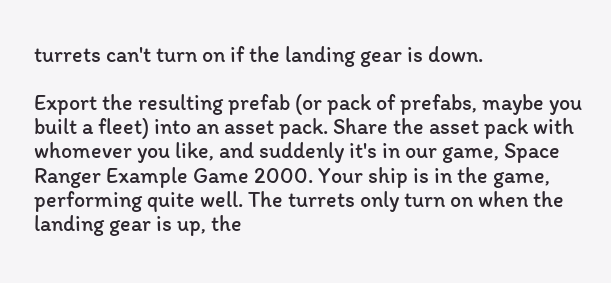turrets can't turn on if the landing gear is down.

Export the resulting prefab (or pack of prefabs, maybe you built a fleet) into an asset pack. Share the asset pack with whomever you like, and suddenly it's in our game, Space Ranger Example Game 2000. Your ship is in the game, performing quite well. The turrets only turn on when the landing gear is up, the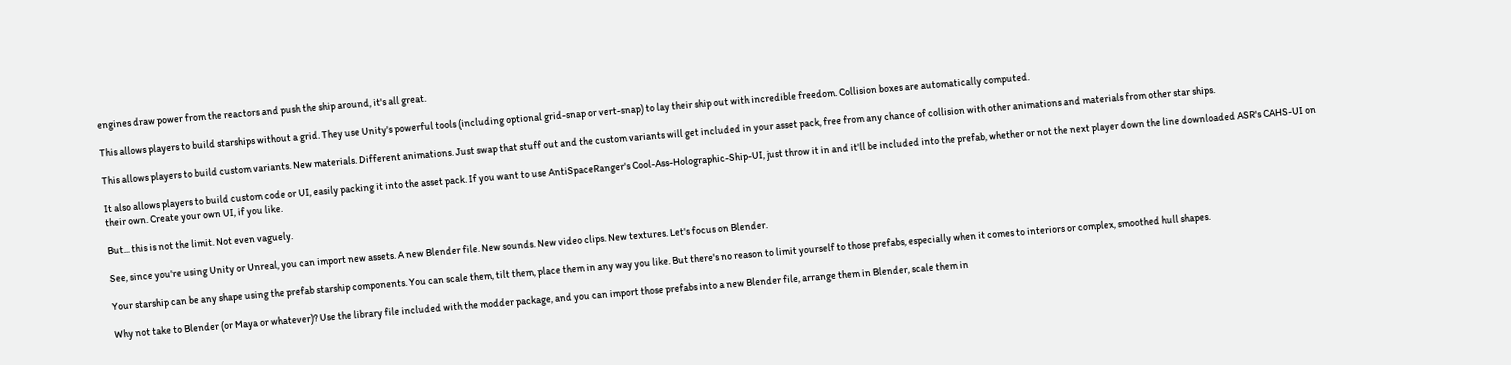engines draw power from the reactors and push the ship around, it's all great.

This allows players to build starships without a grid. They use Unity's powerful tools (including optional grid-snap or vert-snap) to lay their ship out with incredible freedom. Collision boxes are automatically computed.

This allows players to build custom variants. New materials. Different animations. Just swap that stuff out and the custom variants will get included in your asset pack, free from any chance of collision with other animations and materials from other star ships.

It also allows players to build custom code or UI, easily packing it into the asset pack. If you want to use AntiSpaceRanger's Cool-Ass-Holographic-Ship-UI, just throw it in and it'll be included into the prefab, whether or not the next player down the line downloaded ASR's CAHS-UI on their own. Create your own UI, if you like.

But... this is not the limit. Not even vaguely.

See, since you're using Unity or Unreal, you can import new assets. A new Blender file. New sounds. New video clips. New textures. Let's focus on Blender.

Your starship can be any shape using the prefab starship components. You can scale them, tilt them, place them in any way you like. But there's no reason to limit yourself to those prefabs, especially when it comes to interiors or complex, smoothed hull shapes.

Why not take to Blender (or Maya or whatever)? Use the library file included with the modder package, and you can import those prefabs into a new Blender file, arrange them in Blender, scale them in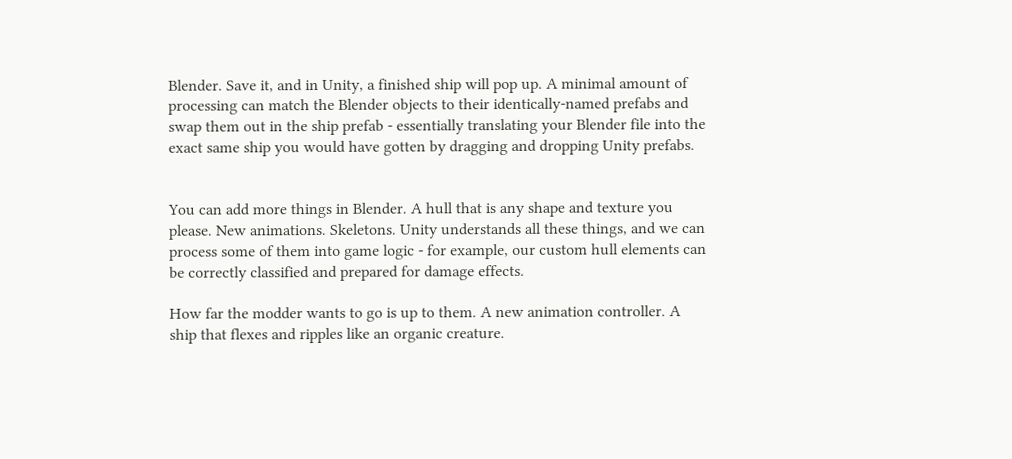Blender. Save it, and in Unity, a finished ship will pop up. A minimal amount of processing can match the Blender objects to their identically-named prefabs and swap them out in the ship prefab - essentially translating your Blender file into the exact same ship you would have gotten by dragging and dropping Unity prefabs.


You can add more things in Blender. A hull that is any shape and texture you please. New animations. Skeletons. Unity understands all these things, and we can process some of them into game logic - for example, our custom hull elements can be correctly classified and prepared for damage effects.

How far the modder wants to go is up to them. A new animation controller. A ship that flexes and ripples like an organic creature.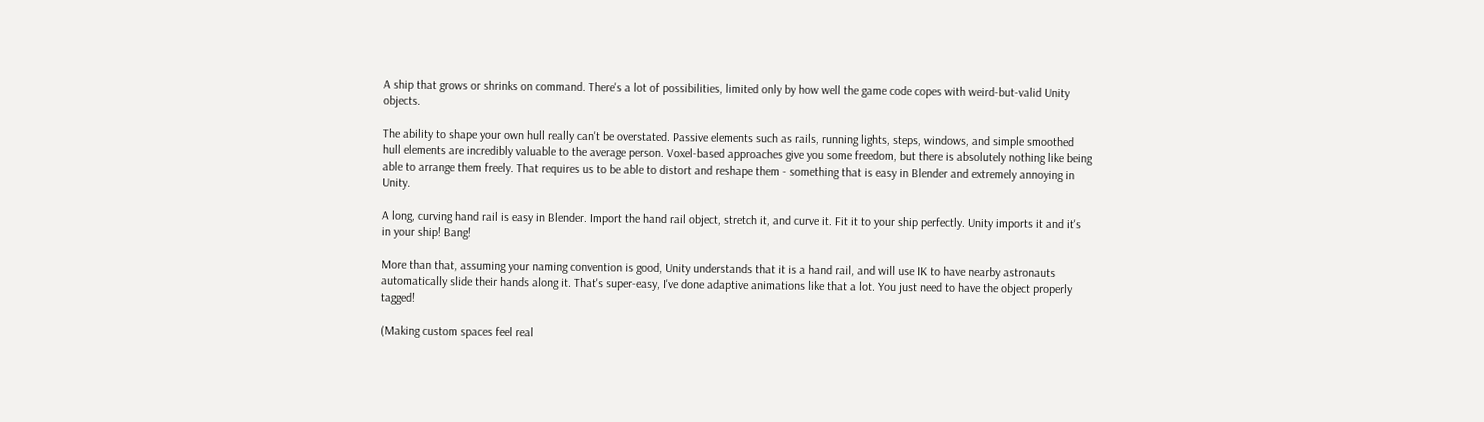A ship that grows or shrinks on command. There's a lot of possibilities, limited only by how well the game code copes with weird-but-valid Unity objects.

The ability to shape your own hull really can't be overstated. Passive elements such as rails, running lights, steps, windows, and simple smoothed hull elements are incredibly valuable to the average person. Voxel-based approaches give you some freedom, but there is absolutely nothing like being able to arrange them freely. That requires us to be able to distort and reshape them - something that is easy in Blender and extremely annoying in Unity.

A long, curving hand rail is easy in Blender. Import the hand rail object, stretch it, and curve it. Fit it to your ship perfectly. Unity imports it and it's in your ship! Bang!

More than that, assuming your naming convention is good, Unity understands that it is a hand rail, and will use IK to have nearby astronauts automatically slide their hands along it. That's super-easy, I've done adaptive animations like that a lot. You just need to have the object properly tagged!

(Making custom spaces feel real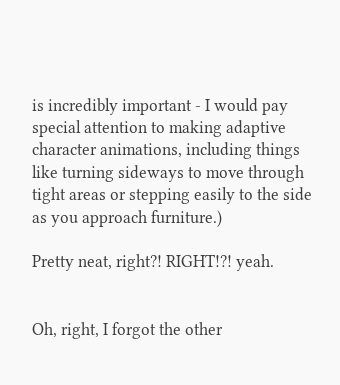is incredibly important - I would pay special attention to making adaptive character animations, including things like turning sideways to move through tight areas or stepping easily to the side as you approach furniture.)

Pretty neat, right?! RIGHT!?! yeah.


Oh, right, I forgot the other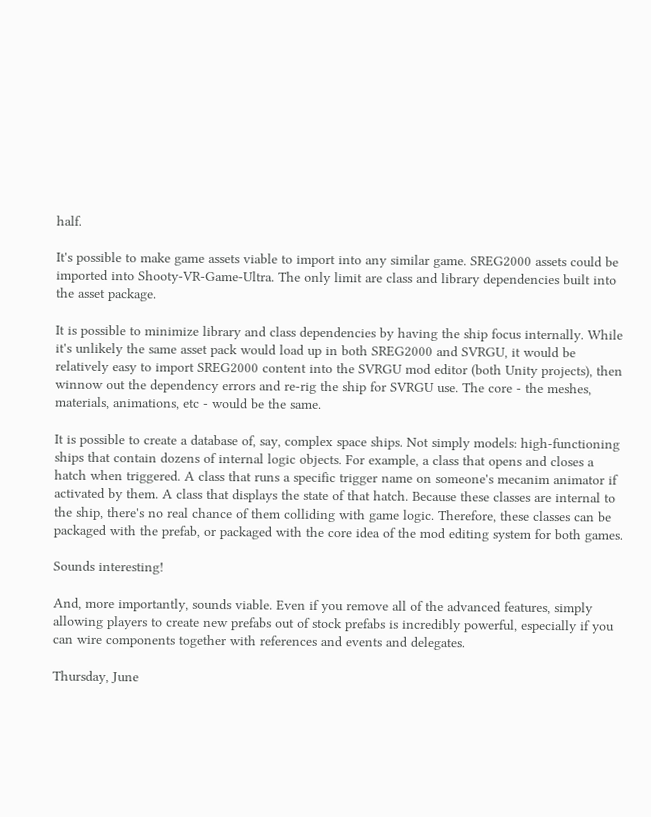half.

It's possible to make game assets viable to import into any similar game. SREG2000 assets could be imported into Shooty-VR-Game-Ultra. The only limit are class and library dependencies built into the asset package.

It is possible to minimize library and class dependencies by having the ship focus internally. While it's unlikely the same asset pack would load up in both SREG2000 and SVRGU, it would be relatively easy to import SREG2000 content into the SVRGU mod editor (both Unity projects), then winnow out the dependency errors and re-rig the ship for SVRGU use. The core - the meshes, materials, animations, etc - would be the same.

It is possible to create a database of, say, complex space ships. Not simply models: high-functioning ships that contain dozens of internal logic objects. For example, a class that opens and closes a hatch when triggered. A class that runs a specific trigger name on someone's mecanim animator if activated by them. A class that displays the state of that hatch. Because these classes are internal to the ship, there's no real chance of them colliding with game logic. Therefore, these classes can be packaged with the prefab, or packaged with the core idea of the mod editing system for both games.

Sounds interesting!

And, more importantly, sounds viable. Even if you remove all of the advanced features, simply allowing players to create new prefabs out of stock prefabs is incredibly powerful, especially if you can wire components together with references and events and delegates.

Thursday, June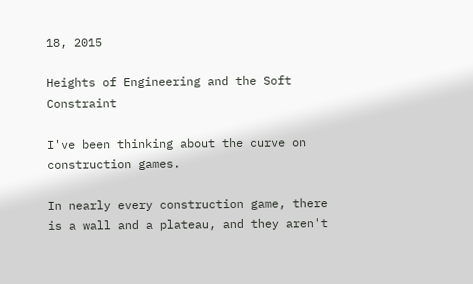18, 2015

Heights of Engineering and the Soft Constraint

I've been thinking about the curve on construction games.

In nearly every construction game, there is a wall and a plateau, and they aren't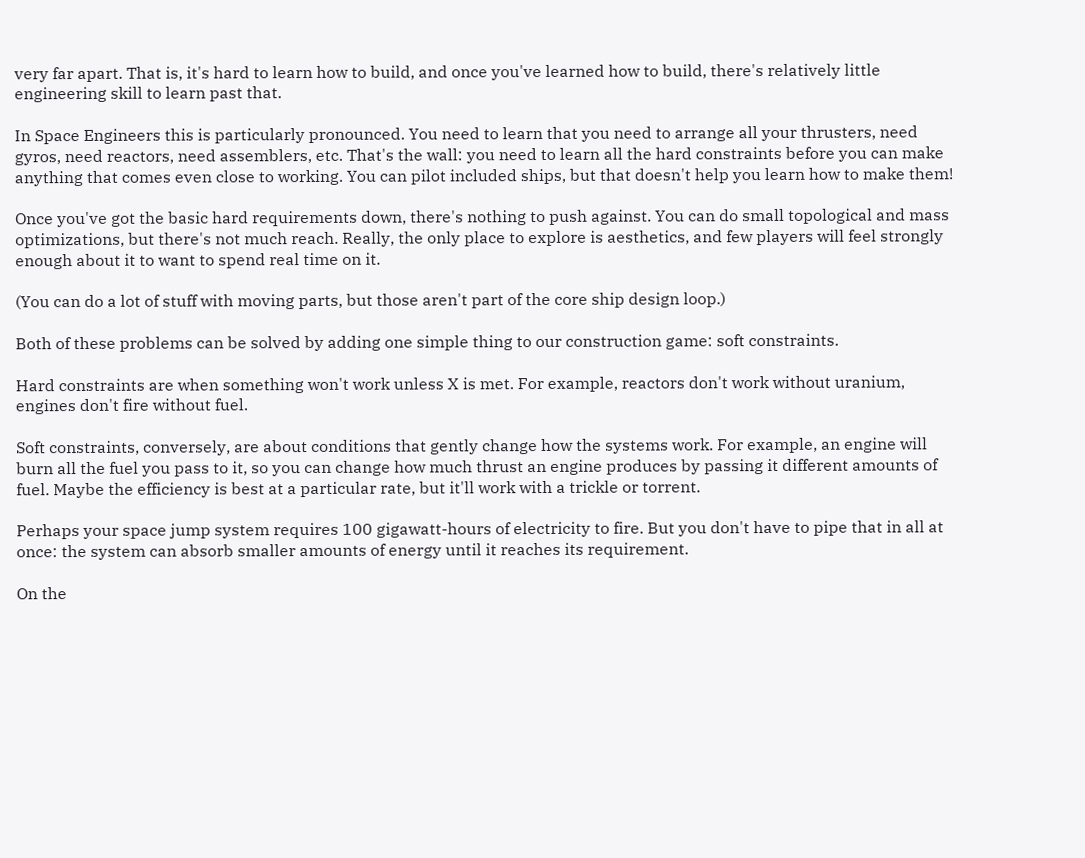very far apart. That is, it's hard to learn how to build, and once you've learned how to build, there's relatively little engineering skill to learn past that.

In Space Engineers this is particularly pronounced. You need to learn that you need to arrange all your thrusters, need gyros, need reactors, need assemblers, etc. That's the wall: you need to learn all the hard constraints before you can make anything that comes even close to working. You can pilot included ships, but that doesn't help you learn how to make them!

Once you've got the basic hard requirements down, there's nothing to push against. You can do small topological and mass optimizations, but there's not much reach. Really, the only place to explore is aesthetics, and few players will feel strongly enough about it to want to spend real time on it.

(You can do a lot of stuff with moving parts, but those aren't part of the core ship design loop.)

Both of these problems can be solved by adding one simple thing to our construction game: soft constraints.

Hard constraints are when something won't work unless X is met. For example, reactors don't work without uranium, engines don't fire without fuel.

Soft constraints, conversely, are about conditions that gently change how the systems work. For example, an engine will burn all the fuel you pass to it, so you can change how much thrust an engine produces by passing it different amounts of fuel. Maybe the efficiency is best at a particular rate, but it'll work with a trickle or torrent.

Perhaps your space jump system requires 100 gigawatt-hours of electricity to fire. But you don't have to pipe that in all at once: the system can absorb smaller amounts of energy until it reaches its requirement.

On the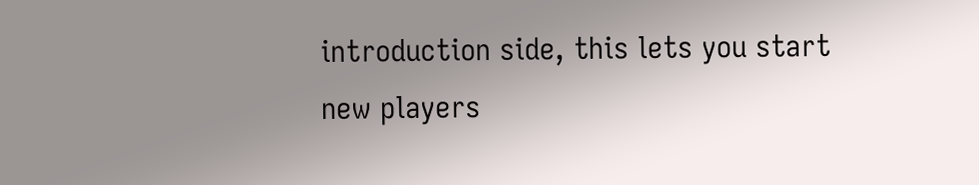introduction side, this lets you start new players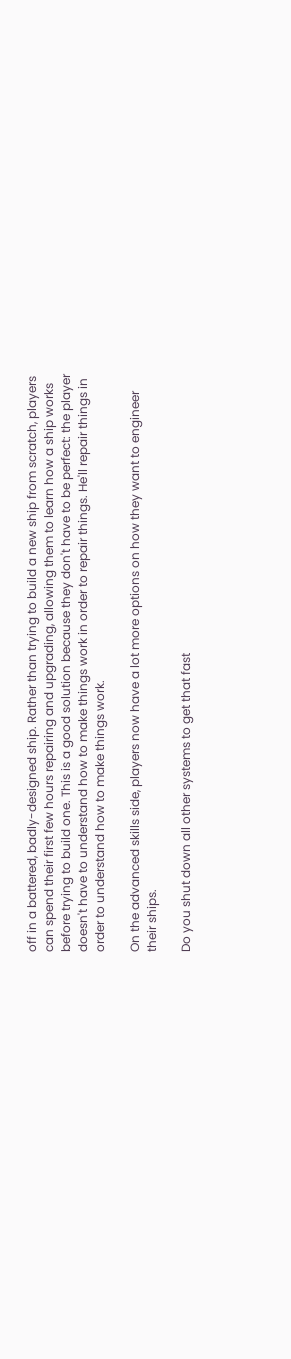off in a battered, badly-designed ship. Rather than trying to build a new ship from scratch, players can spend their first few hours repairing and upgrading, allowing them to learn how a ship works before trying to build one. This is a good solution because they don't have to be perfect: the player doesn't have to understand how to make things work in order to repair things. He'll repair things in order to understand how to make things work.

On the advanced skills side, players now have a lot more options on how they want to engineer their ships.

Do you shut down all other systems to get that fast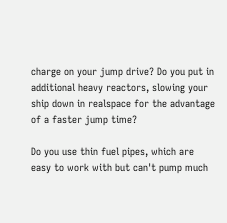charge on your jump drive? Do you put in additional heavy reactors, slowing your ship down in realspace for the advantage of a faster jump time?

Do you use thin fuel pipes, which are easy to work with but can't pump much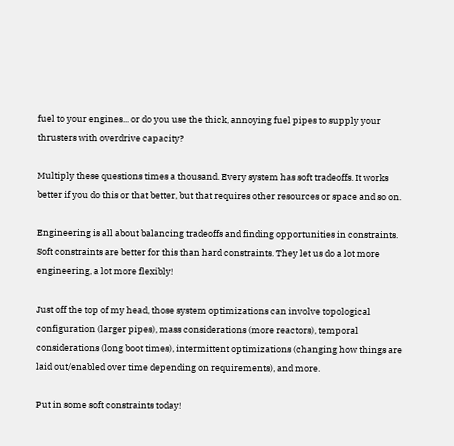fuel to your engines... or do you use the thick, annoying fuel pipes to supply your thrusters with overdrive capacity?

Multiply these questions times a thousand. Every system has soft tradeoffs. It works better if you do this or that better, but that requires other resources or space and so on.

Engineering is all about balancing tradeoffs and finding opportunities in constraints. Soft constraints are better for this than hard constraints. They let us do a lot more engineering, a lot more flexibly!

Just off the top of my head, those system optimizations can involve topological configuration (larger pipes), mass considerations (more reactors), temporal considerations (long boot times), intermittent optimizations (changing how things are laid out/enabled over time depending on requirements), and more.

Put in some soft constraints today!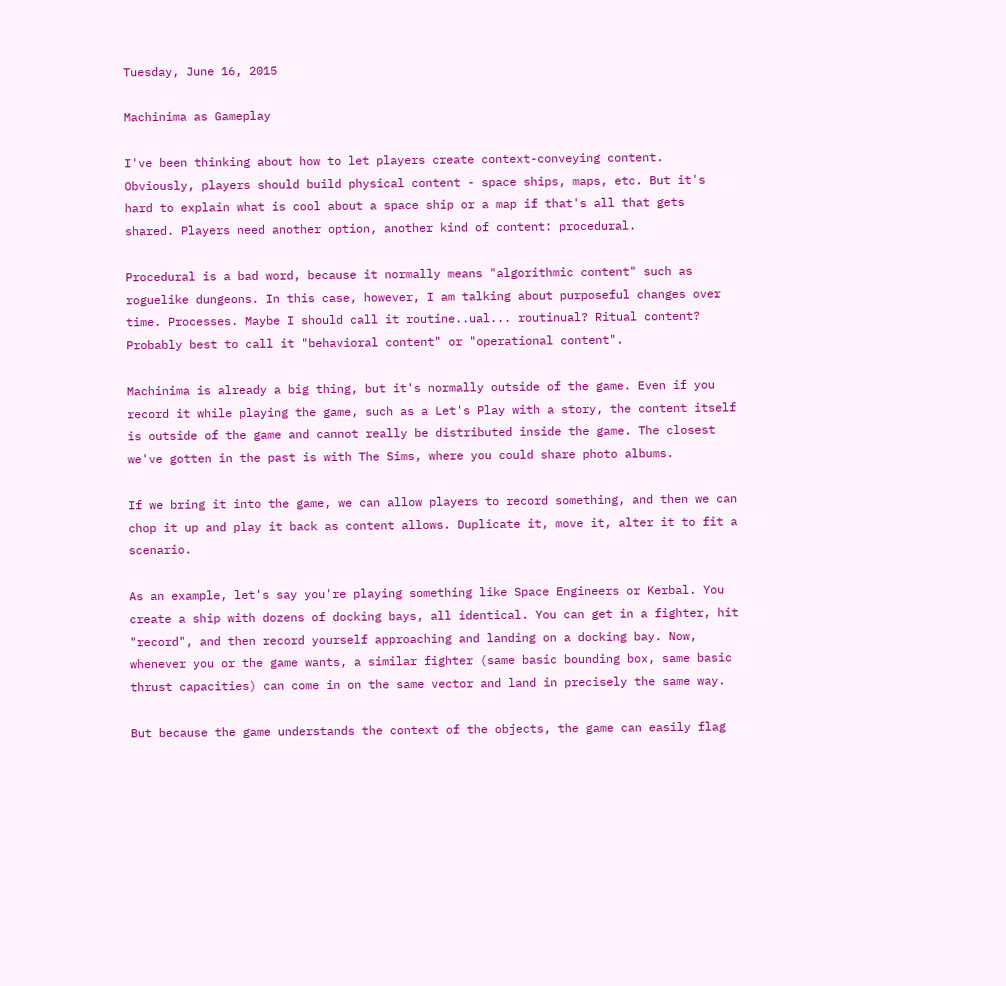Tuesday, June 16, 2015

Machinima as Gameplay

I've been thinking about how to let players create context-conveying content. Obviously, players should build physical content - space ships, maps, etc. But it's hard to explain what is cool about a space ship or a map if that's all that gets shared. Players need another option, another kind of content: procedural.

Procedural is a bad word, because it normally means "algorithmic content" such as roguelike dungeons. In this case, however, I am talking about purposeful changes over time. Processes. Maybe I should call it routine..ual... routinual? Ritual content? Probably best to call it "behavioral content" or "operational content".

Machinima is already a big thing, but it's normally outside of the game. Even if you record it while playing the game, such as a Let's Play with a story, the content itself is outside of the game and cannot really be distributed inside the game. The closest we've gotten in the past is with The Sims, where you could share photo albums.

If we bring it into the game, we can allow players to record something, and then we can chop it up and play it back as content allows. Duplicate it, move it, alter it to fit a scenario.

As an example, let's say you're playing something like Space Engineers or Kerbal. You create a ship with dozens of docking bays, all identical. You can get in a fighter, hit "record", and then record yourself approaching and landing on a docking bay. Now, whenever you or the game wants, a similar fighter (same basic bounding box, same basic thrust capacities) can come in on the same vector and land in precisely the same way.

But because the game understands the context of the objects, the game can easily flag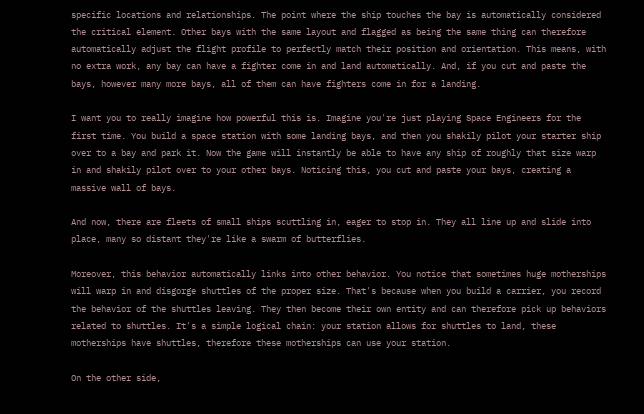specific locations and relationships. The point where the ship touches the bay is automatically considered the critical element. Other bays with the same layout and flagged as being the same thing can therefore automatically adjust the flight profile to perfectly match their position and orientation. This means, with no extra work, any bay can have a fighter come in and land automatically. And, if you cut and paste the bays, however many more bays, all of them can have fighters come in for a landing.

I want you to really imagine how powerful this is. Imagine you're just playing Space Engineers for the first time. You build a space station with some landing bays, and then you shakily pilot your starter ship over to a bay and park it. Now the game will instantly be able to have any ship of roughly that size warp in and shakily pilot over to your other bays. Noticing this, you cut and paste your bays, creating a massive wall of bays.

And now, there are fleets of small ships scuttling in, eager to stop in. They all line up and slide into place, many so distant they're like a swarm of butterflies.

Moreover, this behavior automatically links into other behavior. You notice that sometimes huge motherships will warp in and disgorge shuttles of the proper size. That's because when you build a carrier, you record the behavior of the shuttles leaving. They then become their own entity and can therefore pick up behaviors related to shuttles. It's a simple logical chain: your station allows for shuttles to land, these motherships have shuttles, therefore these motherships can use your station.

On the other side,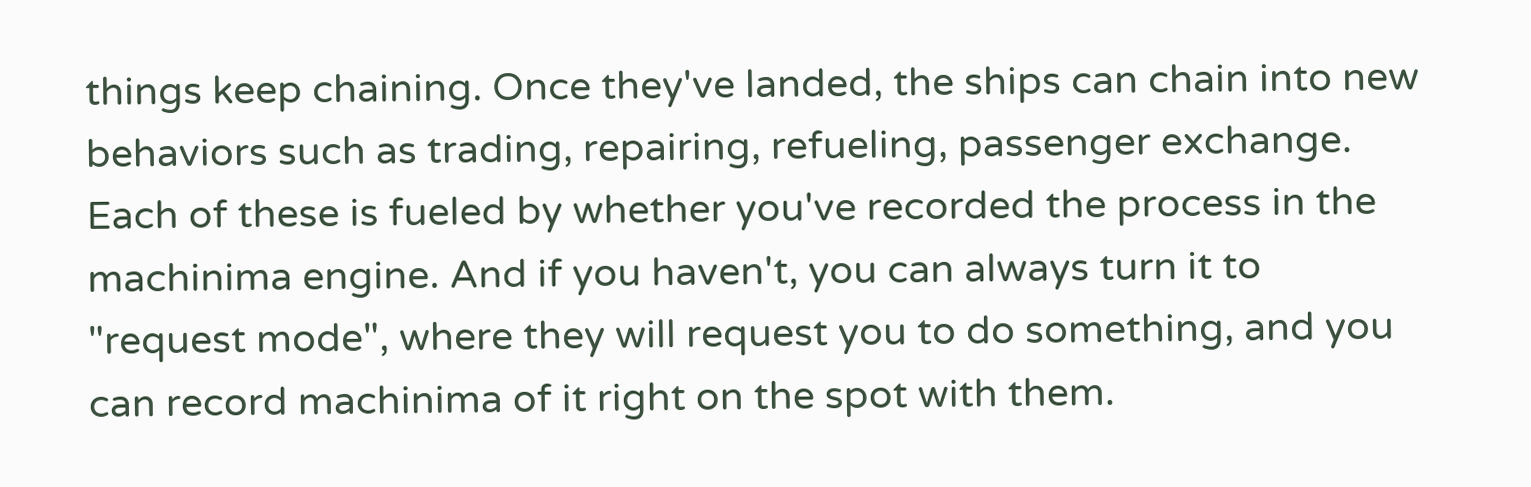things keep chaining. Once they've landed, the ships can chain into new behaviors such as trading, repairing, refueling, passenger exchange. Each of these is fueled by whether you've recorded the process in the machinima engine. And if you haven't, you can always turn it to "request mode", where they will request you to do something, and you can record machinima of it right on the spot with them.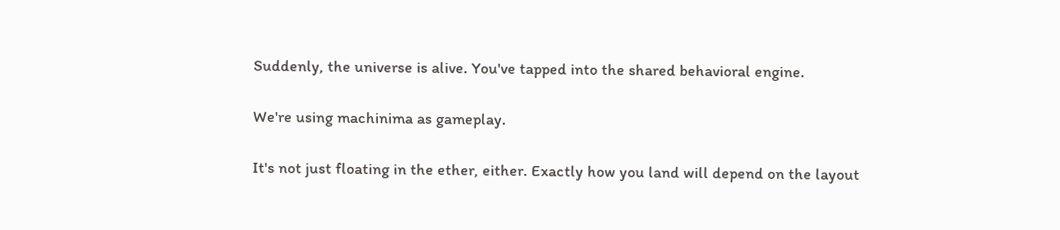Suddenly, the universe is alive. You've tapped into the shared behavioral engine.

We're using machinima as gameplay.

It's not just floating in the ether, either. Exactly how you land will depend on the layout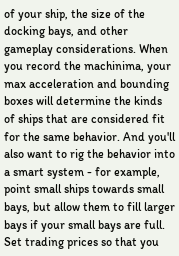of your ship, the size of the docking bays, and other gameplay considerations. When you record the machinima, your max acceleration and bounding boxes will determine the kinds of ships that are considered fit for the same behavior. And you'll also want to rig the behavior into a smart system - for example, point small ships towards small bays, but allow them to fill larger bays if your small bays are full. Set trading prices so that you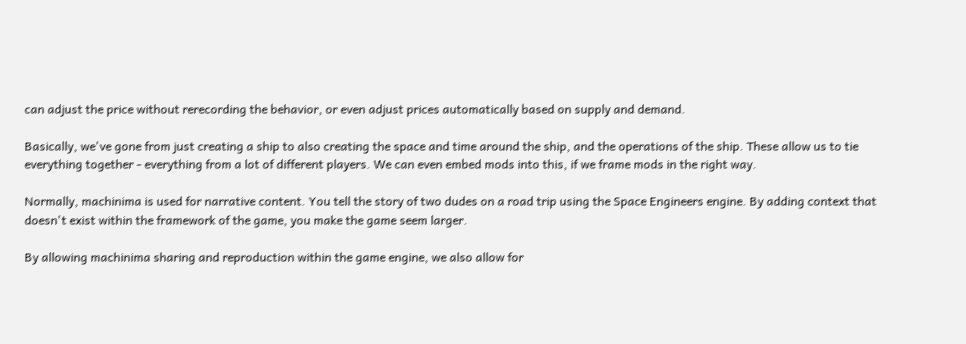can adjust the price without rerecording the behavior, or even adjust prices automatically based on supply and demand.

Basically, we've gone from just creating a ship to also creating the space and time around the ship, and the operations of the ship. These allow us to tie everything together - everything from a lot of different players. We can even embed mods into this, if we frame mods in the right way.

Normally, machinima is used for narrative content. You tell the story of two dudes on a road trip using the Space Engineers engine. By adding context that doesn't exist within the framework of the game, you make the game seem larger.

By allowing machinima sharing and reproduction within the game engine, we also allow for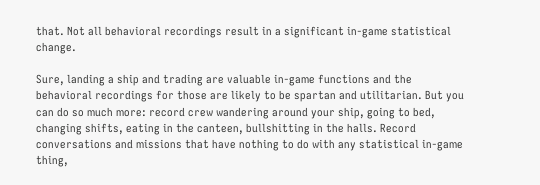that. Not all behavioral recordings result in a significant in-game statistical change.

Sure, landing a ship and trading are valuable in-game functions and the behavioral recordings for those are likely to be spartan and utilitarian. But you can do so much more: record crew wandering around your ship, going to bed, changing shifts, eating in the canteen, bullshitting in the halls. Record conversations and missions that have nothing to do with any statistical in-game thing,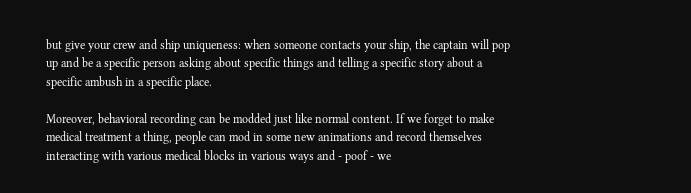but give your crew and ship uniqueness: when someone contacts your ship, the captain will pop up and be a specific person asking about specific things and telling a specific story about a specific ambush in a specific place.

Moreover, behavioral recording can be modded just like normal content. If we forget to make medical treatment a thing, people can mod in some new animations and record themselves interacting with various medical blocks in various ways and - poof - we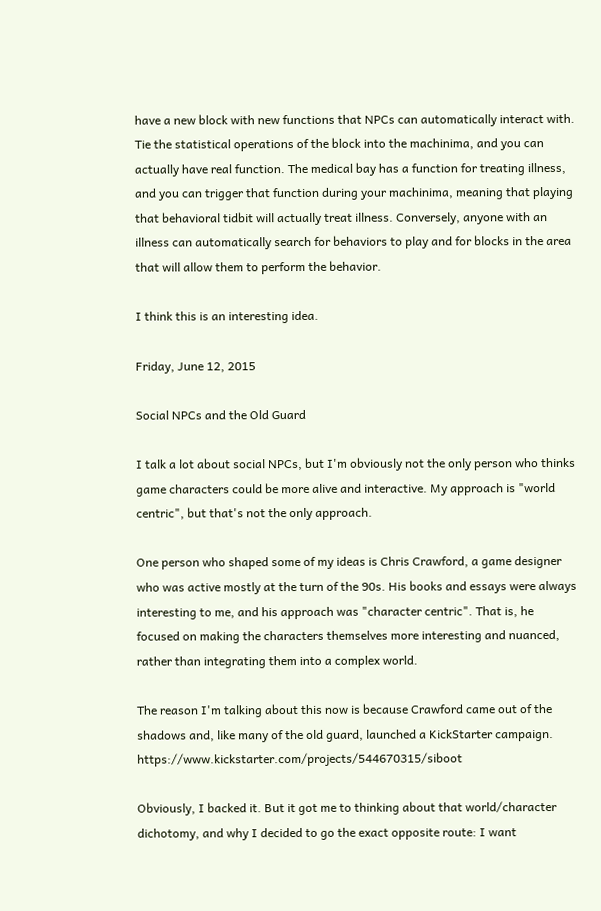have a new block with new functions that NPCs can automatically interact with. Tie the statistical operations of the block into the machinima, and you can actually have real function. The medical bay has a function for treating illness, and you can trigger that function during your machinima, meaning that playing that behavioral tidbit will actually treat illness. Conversely, anyone with an illness can automatically search for behaviors to play and for blocks in the area that will allow them to perform the behavior.

I think this is an interesting idea.

Friday, June 12, 2015

Social NPCs and the Old Guard

I talk a lot about social NPCs, but I'm obviously not the only person who thinks game characters could be more alive and interactive. My approach is "world centric", but that's not the only approach.

One person who shaped some of my ideas is Chris Crawford, a game designer who was active mostly at the turn of the 90s. His books and essays were always interesting to me, and his approach was "character centric". That is, he focused on making the characters themselves more interesting and nuanced, rather than integrating them into a complex world.

The reason I'm talking about this now is because Crawford came out of the shadows and, like many of the old guard, launched a KickStarter campaign. https://www.kickstarter.com/projects/544670315/siboot

Obviously, I backed it. But it got me to thinking about that world/character dichotomy, and why I decided to go the exact opposite route: I want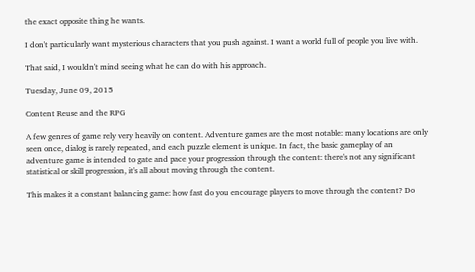the exact opposite thing he wants.

I don't particularly want mysterious characters that you push against. I want a world full of people you live with.

That said, I wouldn't mind seeing what he can do with his approach.

Tuesday, June 09, 2015

Content Reuse and the RPG

A few genres of game rely very heavily on content. Adventure games are the most notable: many locations are only seen once, dialog is rarely repeated, and each puzzle element is unique. In fact, the basic gameplay of an adventure game is intended to gate and pace your progression through the content: there's not any significant statistical or skill progression, it's all about moving through the content.

This makes it a constant balancing game: how fast do you encourage players to move through the content? Do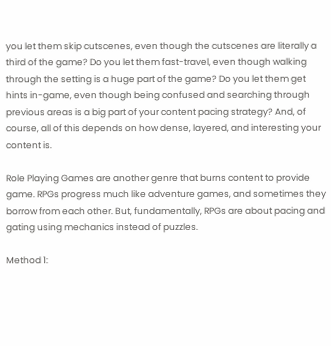you let them skip cutscenes, even though the cutscenes are literally a third of the game? Do you let them fast-travel, even though walking through the setting is a huge part of the game? Do you let them get hints in-game, even though being confused and searching through previous areas is a big part of your content pacing strategy? And, of course, all of this depends on how dense, layered, and interesting your content is.

Role Playing Games are another genre that burns content to provide game. RPGs progress much like adventure games, and sometimes they borrow from each other. But, fundamentally, RPGs are about pacing and gating using mechanics instead of puzzles.

Method 1: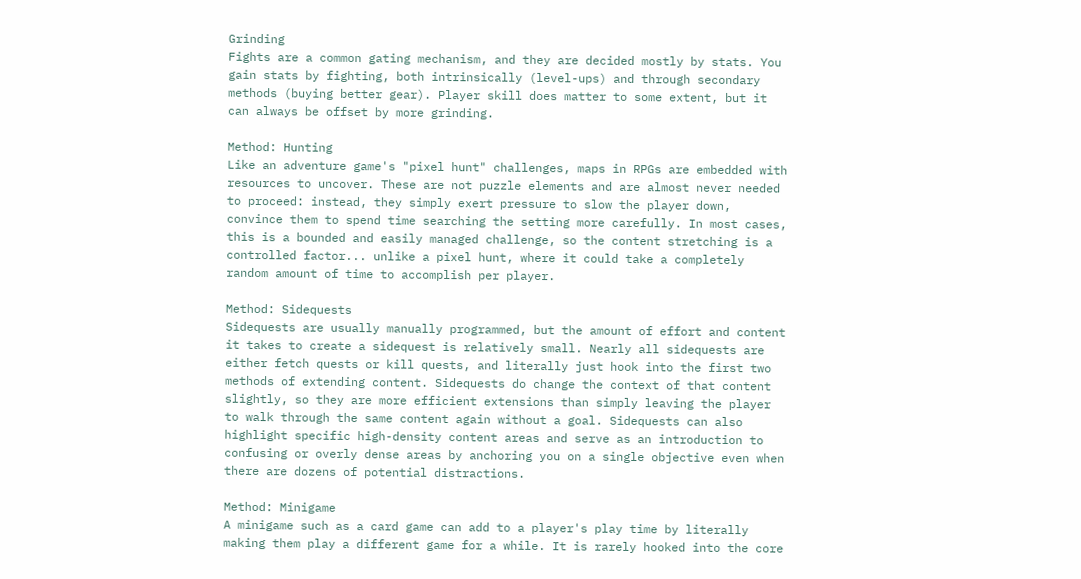Grinding
Fights are a common gating mechanism, and they are decided mostly by stats. You gain stats by fighting, both intrinsically (level-ups) and through secondary methods (buying better gear). Player skill does matter to some extent, but it can always be offset by more grinding.

Method: Hunting
Like an adventure game's "pixel hunt" challenges, maps in RPGs are embedded with resources to uncover. These are not puzzle elements and are almost never needed to proceed: instead, they simply exert pressure to slow the player down, convince them to spend time searching the setting more carefully. In most cases, this is a bounded and easily managed challenge, so the content stretching is a controlled factor... unlike a pixel hunt, where it could take a completely random amount of time to accomplish per player.

Method: Sidequests
Sidequests are usually manually programmed, but the amount of effort and content it takes to create a sidequest is relatively small. Nearly all sidequests are either fetch quests or kill quests, and literally just hook into the first two methods of extending content. Sidequests do change the context of that content slightly, so they are more efficient extensions than simply leaving the player to walk through the same content again without a goal. Sidequests can also highlight specific high-density content areas and serve as an introduction to confusing or overly dense areas by anchoring you on a single objective even when there are dozens of potential distractions.

Method: Minigame
A minigame such as a card game can add to a player's play time by literally making them play a different game for a while. It is rarely hooked into the core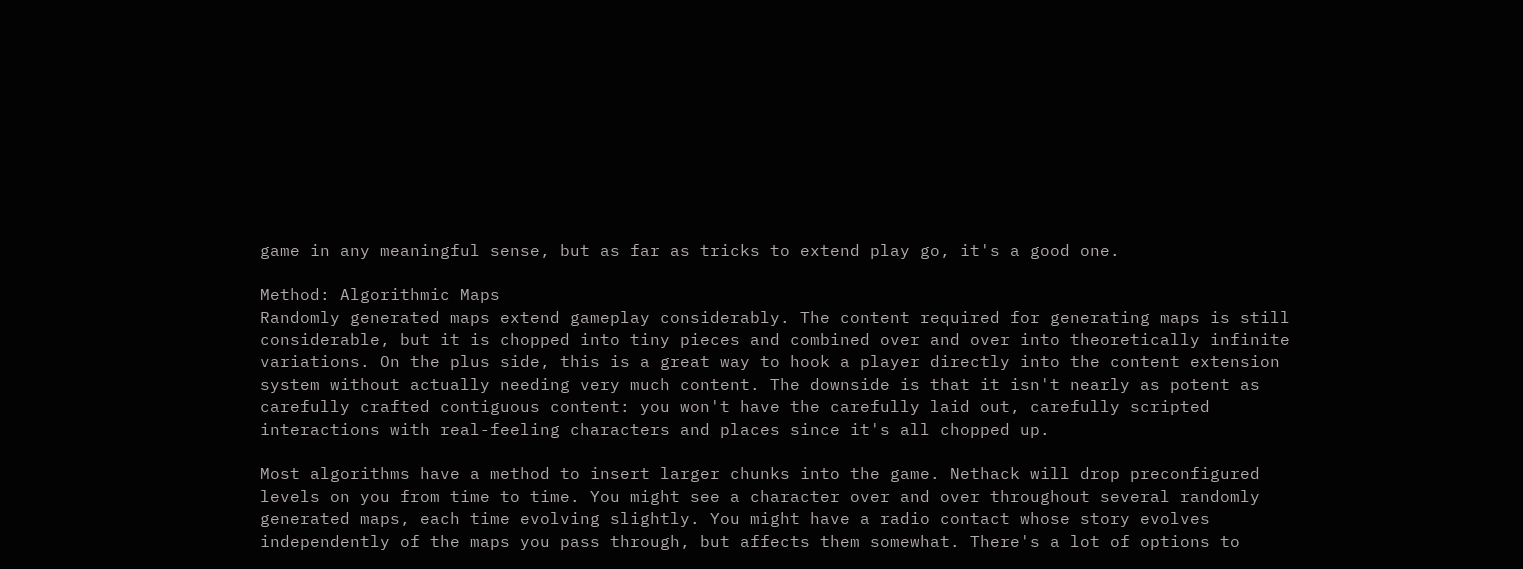game in any meaningful sense, but as far as tricks to extend play go, it's a good one.

Method: Algorithmic Maps
Randomly generated maps extend gameplay considerably. The content required for generating maps is still considerable, but it is chopped into tiny pieces and combined over and over into theoretically infinite variations. On the plus side, this is a great way to hook a player directly into the content extension system without actually needing very much content. The downside is that it isn't nearly as potent as carefully crafted contiguous content: you won't have the carefully laid out, carefully scripted interactions with real-feeling characters and places since it's all chopped up.

Most algorithms have a method to insert larger chunks into the game. Nethack will drop preconfigured levels on you from time to time. You might see a character over and over throughout several randomly generated maps, each time evolving slightly. You might have a radio contact whose story evolves independently of the maps you pass through, but affects them somewhat. There's a lot of options to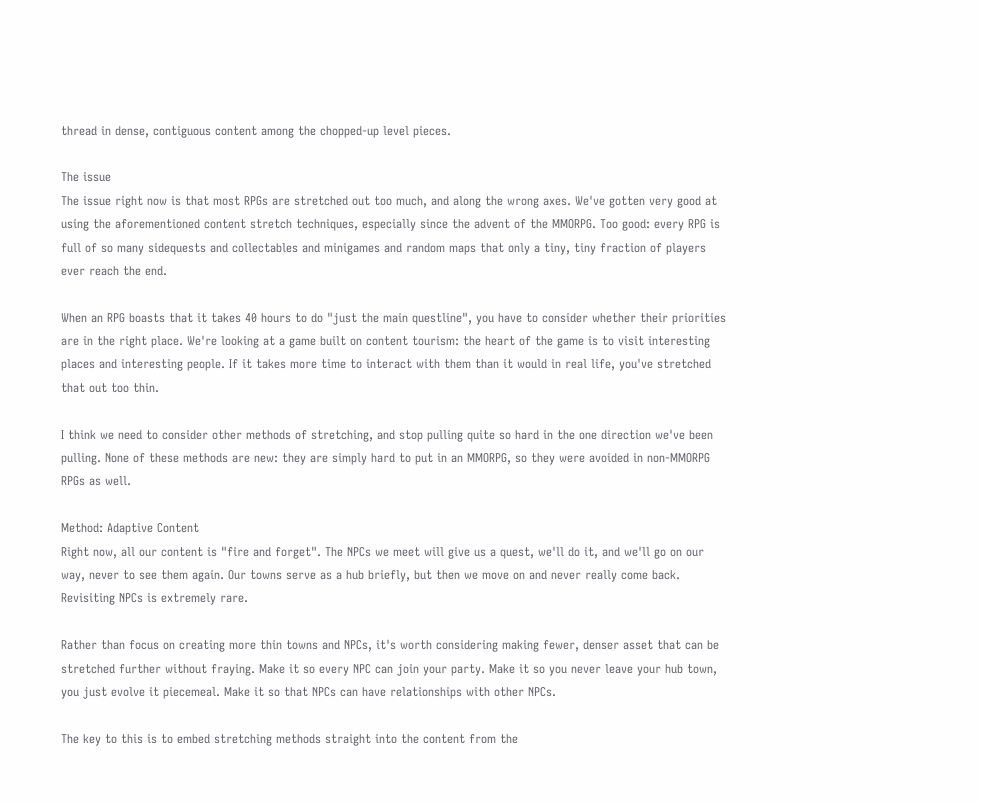thread in dense, contiguous content among the chopped-up level pieces.

The issue
The issue right now is that most RPGs are stretched out too much, and along the wrong axes. We've gotten very good at using the aforementioned content stretch techniques, especially since the advent of the MMORPG. Too good: every RPG is full of so many sidequests and collectables and minigames and random maps that only a tiny, tiny fraction of players ever reach the end.

When an RPG boasts that it takes 40 hours to do "just the main questline", you have to consider whether their priorities are in the right place. We're looking at a game built on content tourism: the heart of the game is to visit interesting places and interesting people. If it takes more time to interact with them than it would in real life, you've stretched that out too thin.

I think we need to consider other methods of stretching, and stop pulling quite so hard in the one direction we've been pulling. None of these methods are new: they are simply hard to put in an MMORPG, so they were avoided in non-MMORPG RPGs as well.

Method: Adaptive Content
Right now, all our content is "fire and forget". The NPCs we meet will give us a quest, we'll do it, and we'll go on our way, never to see them again. Our towns serve as a hub briefly, but then we move on and never really come back. Revisiting NPCs is extremely rare.

Rather than focus on creating more thin towns and NPCs, it's worth considering making fewer, denser asset that can be stretched further without fraying. Make it so every NPC can join your party. Make it so you never leave your hub town, you just evolve it piecemeal. Make it so that NPCs can have relationships with other NPCs.

The key to this is to embed stretching methods straight into the content from the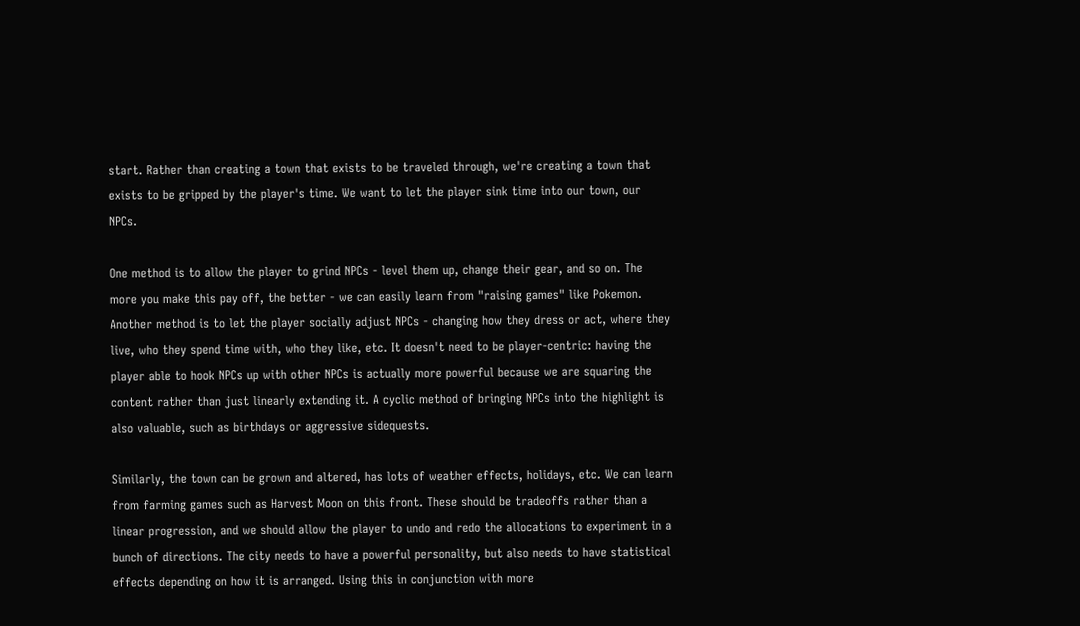start. Rather than creating a town that exists to be traveled through, we're creating a town that exists to be gripped by the player's time. We want to let the player sink time into our town, our NPCs.

One method is to allow the player to grind NPCs - level them up, change their gear, and so on. The more you make this pay off, the better - we can easily learn from "raising games" like Pokemon. Another method is to let the player socially adjust NPCs - changing how they dress or act, where they live, who they spend time with, who they like, etc. It doesn't need to be player-centric: having the player able to hook NPCs up with other NPCs is actually more powerful because we are squaring the content rather than just linearly extending it. A cyclic method of bringing NPCs into the highlight is also valuable, such as birthdays or aggressive sidequests.

Similarly, the town can be grown and altered, has lots of weather effects, holidays, etc. We can learn from farming games such as Harvest Moon on this front. These should be tradeoffs rather than a linear progression, and we should allow the player to undo and redo the allocations to experiment in a bunch of directions. The city needs to have a powerful personality, but also needs to have statistical effects depending on how it is arranged. Using this in conjunction with more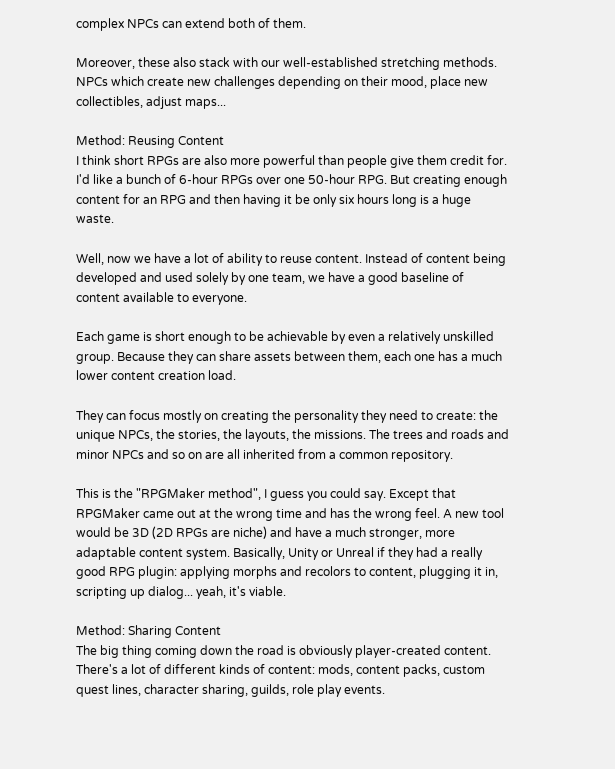complex NPCs can extend both of them.

Moreover, these also stack with our well-established stretching methods. NPCs which create new challenges depending on their mood, place new collectibles, adjust maps...

Method: Reusing Content
I think short RPGs are also more powerful than people give them credit for. I'd like a bunch of 6-hour RPGs over one 50-hour RPG. But creating enough content for an RPG and then having it be only six hours long is a huge waste.

Well, now we have a lot of ability to reuse content. Instead of content being developed and used solely by one team, we have a good baseline of content available to everyone.

Each game is short enough to be achievable by even a relatively unskilled group. Because they can share assets between them, each one has a much lower content creation load.

They can focus mostly on creating the personality they need to create: the unique NPCs, the stories, the layouts, the missions. The trees and roads and minor NPCs and so on are all inherited from a common repository.

This is the "RPGMaker method", I guess you could say. Except that RPGMaker came out at the wrong time and has the wrong feel. A new tool would be 3D (2D RPGs are niche) and have a much stronger, more adaptable content system. Basically, Unity or Unreal if they had a really good RPG plugin: applying morphs and recolors to content, plugging it in, scripting up dialog... yeah, it's viable.

Method: Sharing Content
The big thing coming down the road is obviously player-created content. There's a lot of different kinds of content: mods, content packs, custom quest lines, character sharing, guilds, role play events.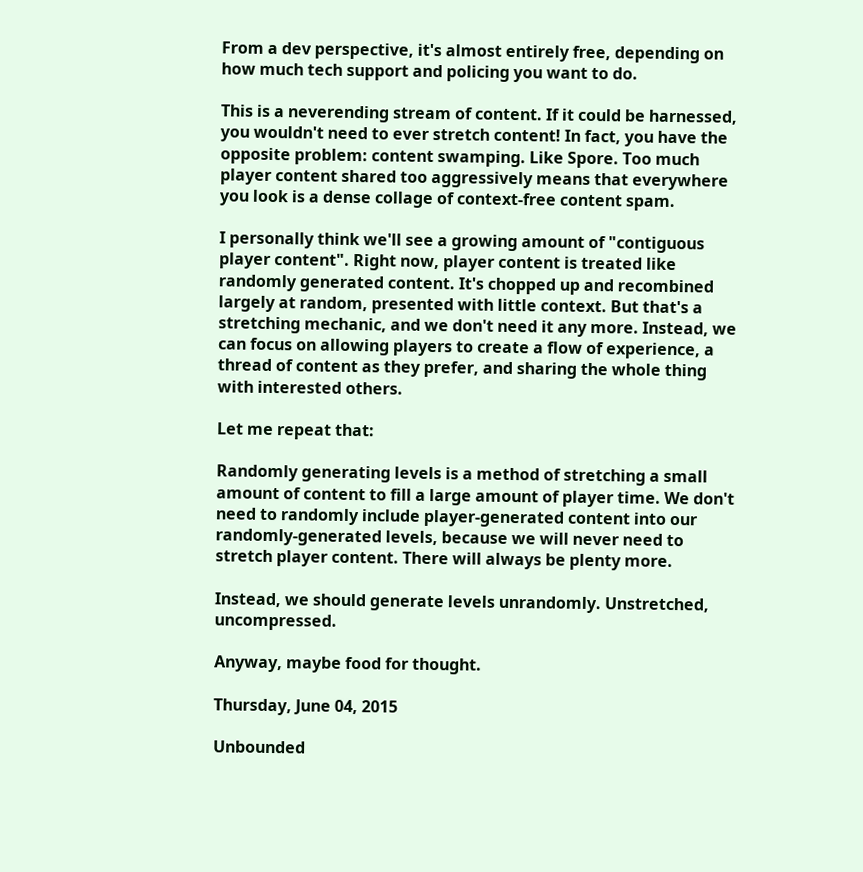From a dev perspective, it's almost entirely free, depending on how much tech support and policing you want to do.

This is a neverending stream of content. If it could be harnessed, you wouldn't need to ever stretch content! In fact, you have the opposite problem: content swamping. Like Spore. Too much player content shared too aggressively means that everywhere you look is a dense collage of context-free content spam.

I personally think we'll see a growing amount of "contiguous player content". Right now, player content is treated like randomly generated content. It's chopped up and recombined largely at random, presented with little context. But that's a stretching mechanic, and we don't need it any more. Instead, we can focus on allowing players to create a flow of experience, a thread of content as they prefer, and sharing the whole thing with interested others.

Let me repeat that:

Randomly generating levels is a method of stretching a small amount of content to fill a large amount of player time. We don't need to randomly include player-generated content into our randomly-generated levels, because we will never need to stretch player content. There will always be plenty more.

Instead, we should generate levels unrandomly. Unstretched, uncompressed.

Anyway, maybe food for thought.

Thursday, June 04, 2015

Unbounded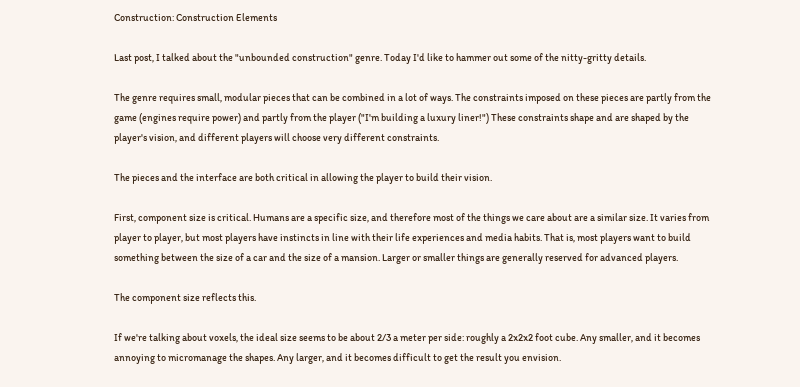Construction: Construction Elements

Last post, I talked about the "unbounded construction" genre. Today I'd like to hammer out some of the nitty-gritty details.

The genre requires small, modular pieces that can be combined in a lot of ways. The constraints imposed on these pieces are partly from the game (engines require power) and partly from the player ("I'm building a luxury liner!") These constraints shape and are shaped by the player's vision, and different players will choose very different constraints.

The pieces and the interface are both critical in allowing the player to build their vision.

First, component size is critical. Humans are a specific size, and therefore most of the things we care about are a similar size. It varies from player to player, but most players have instincts in line with their life experiences and media habits. That is, most players want to build something between the size of a car and the size of a mansion. Larger or smaller things are generally reserved for advanced players.

The component size reflects this.

If we're talking about voxels, the ideal size seems to be about 2/3 a meter per side: roughly a 2x2x2 foot cube. Any smaller, and it becomes annoying to micromanage the shapes. Any larger, and it becomes difficult to get the result you envision.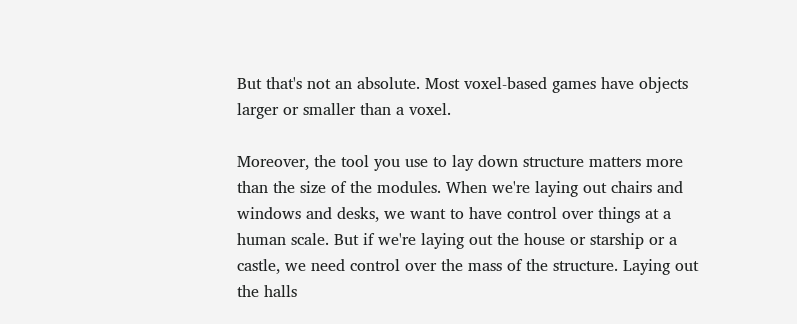But that's not an absolute. Most voxel-based games have objects larger or smaller than a voxel.

Moreover, the tool you use to lay down structure matters more than the size of the modules. When we're laying out chairs and windows and desks, we want to have control over things at a human scale. But if we're laying out the house or starship or a castle, we need control over the mass of the structure. Laying out the halls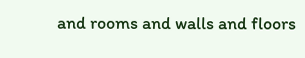and rooms and walls and floors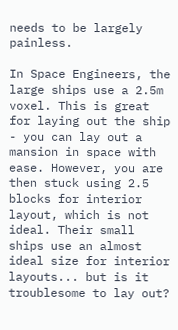needs to be largely painless.

In Space Engineers, the large ships use a 2.5m voxel. This is great for laying out the ship - you can lay out a mansion in space with ease. However, you are then stuck using 2.5 blocks for interior layout, which is not ideal. Their small ships use an almost ideal size for interior layouts... but is it troublesome to lay out?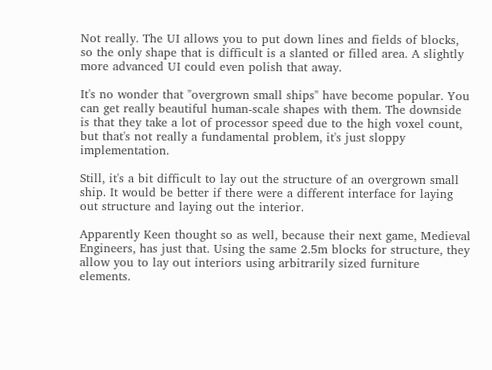Not really. The UI allows you to put down lines and fields of blocks, so the only shape that is difficult is a slanted or filled area. A slightly more advanced UI could even polish that away.

It's no wonder that "overgrown small ships" have become popular. You can get really beautiful human-scale shapes with them. The downside is that they take a lot of processor speed due to the high voxel count, but that's not really a fundamental problem, it's just sloppy implementation.

Still, it's a bit difficult to lay out the structure of an overgrown small ship. It would be better if there were a different interface for laying out structure and laying out the interior.

Apparently Keen thought so as well, because their next game, Medieval Engineers, has just that. Using the same 2.5m blocks for structure, they allow you to lay out interiors using arbitrarily sized furniture elements.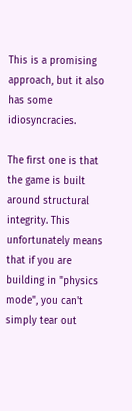This is a promising approach, but it also has some idiosyncracies.

The first one is that the game is built around structural integrity. This unfortunately means that if you are building in "physics mode", you can't simply tear out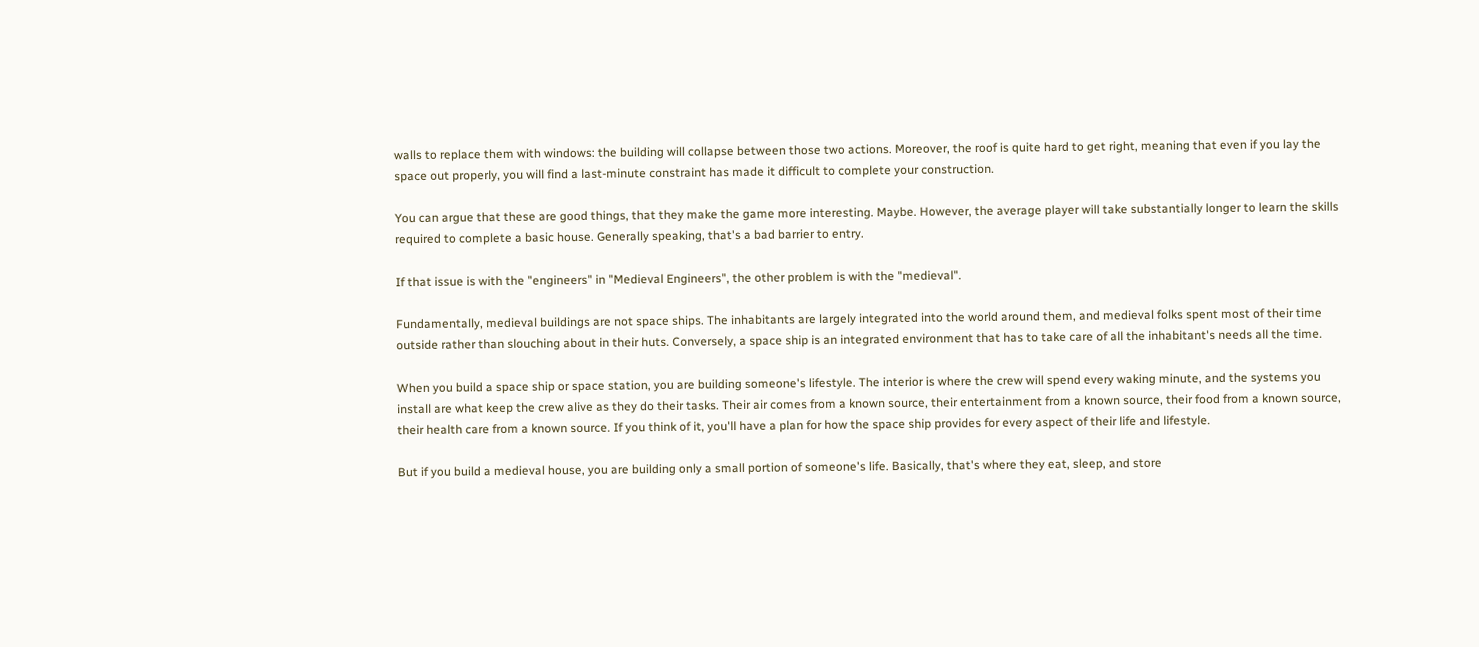walls to replace them with windows: the building will collapse between those two actions. Moreover, the roof is quite hard to get right, meaning that even if you lay the space out properly, you will find a last-minute constraint has made it difficult to complete your construction.

You can argue that these are good things, that they make the game more interesting. Maybe. However, the average player will take substantially longer to learn the skills required to complete a basic house. Generally speaking, that's a bad barrier to entry.

If that issue is with the "engineers" in "Medieval Engineers", the other problem is with the "medieval".

Fundamentally, medieval buildings are not space ships. The inhabitants are largely integrated into the world around them, and medieval folks spent most of their time outside rather than slouching about in their huts. Conversely, a space ship is an integrated environment that has to take care of all the inhabitant's needs all the time.

When you build a space ship or space station, you are building someone's lifestyle. The interior is where the crew will spend every waking minute, and the systems you install are what keep the crew alive as they do their tasks. Their air comes from a known source, their entertainment from a known source, their food from a known source, their health care from a known source. If you think of it, you'll have a plan for how the space ship provides for every aspect of their life and lifestyle.

But if you build a medieval house, you are building only a small portion of someone's life. Basically, that's where they eat, sleep, and store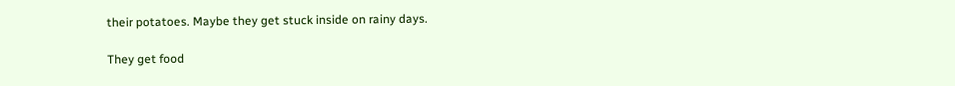their potatoes. Maybe they get stuck inside on rainy days.

They get food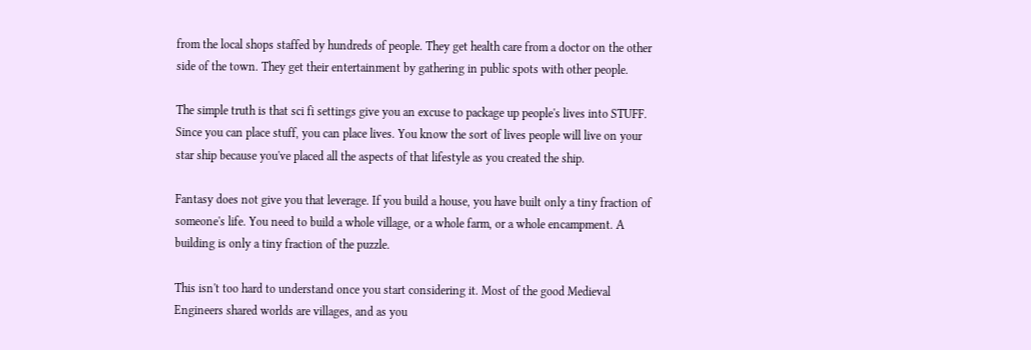from the local shops staffed by hundreds of people. They get health care from a doctor on the other side of the town. They get their entertainment by gathering in public spots with other people.

The simple truth is that sci fi settings give you an excuse to package up people's lives into STUFF. Since you can place stuff, you can place lives. You know the sort of lives people will live on your star ship because you've placed all the aspects of that lifestyle as you created the ship.

Fantasy does not give you that leverage. If you build a house, you have built only a tiny fraction of someone's life. You need to build a whole village, or a whole farm, or a whole encampment. A building is only a tiny fraction of the puzzle.

This isn't too hard to understand once you start considering it. Most of the good Medieval Engineers shared worlds are villages, and as you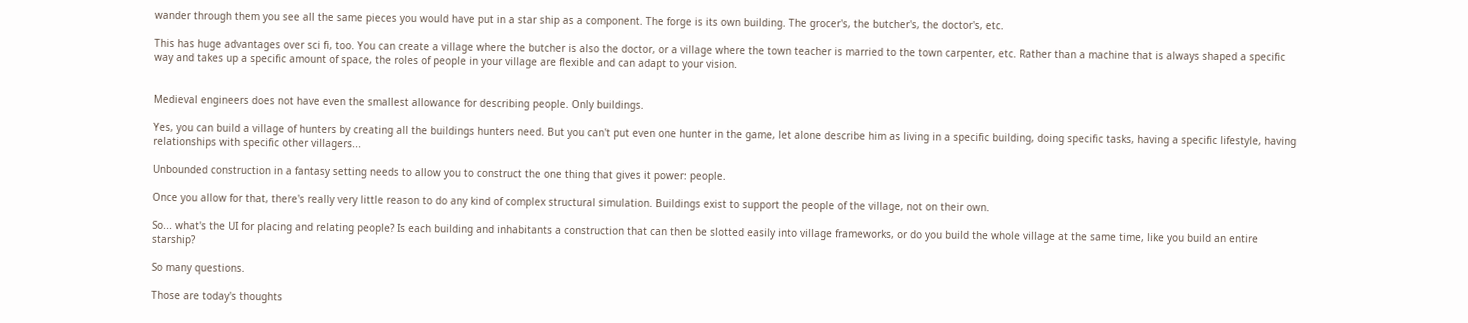wander through them you see all the same pieces you would have put in a star ship as a component. The forge is its own building. The grocer's, the butcher's, the doctor's, etc.

This has huge advantages over sci fi, too. You can create a village where the butcher is also the doctor, or a village where the town teacher is married to the town carpenter, etc. Rather than a machine that is always shaped a specific way and takes up a specific amount of space, the roles of people in your village are flexible and can adapt to your vision.


Medieval engineers does not have even the smallest allowance for describing people. Only buildings.

Yes, you can build a village of hunters by creating all the buildings hunters need. But you can't put even one hunter in the game, let alone describe him as living in a specific building, doing specific tasks, having a specific lifestyle, having relationships with specific other villagers...

Unbounded construction in a fantasy setting needs to allow you to construct the one thing that gives it power: people.

Once you allow for that, there's really very little reason to do any kind of complex structural simulation. Buildings exist to support the people of the village, not on their own.

So... what's the UI for placing and relating people? Is each building and inhabitants a construction that can then be slotted easily into village frameworks, or do you build the whole village at the same time, like you build an entire starship?

So many questions.

Those are today's thoughts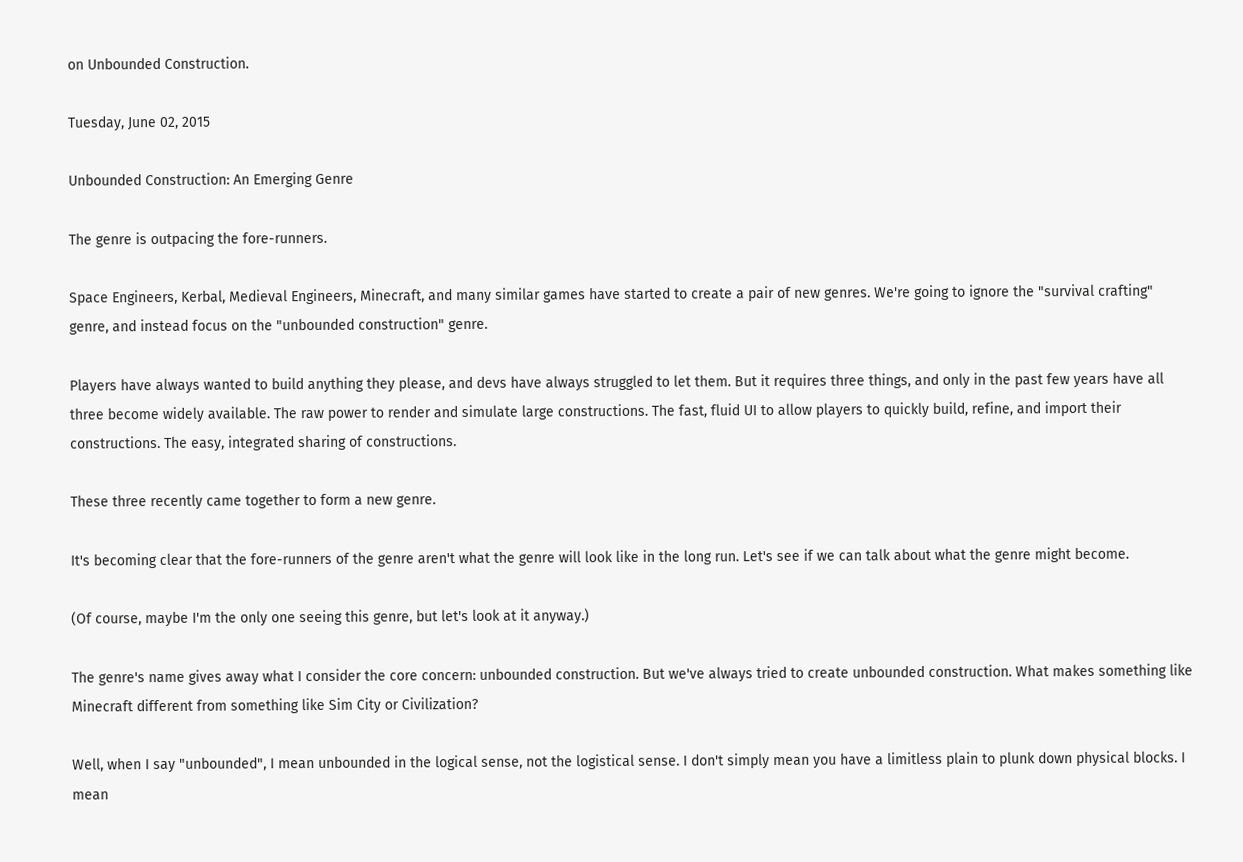on Unbounded Construction.

Tuesday, June 02, 2015

Unbounded Construction: An Emerging Genre

The genre is outpacing the fore-runners.

Space Engineers, Kerbal, Medieval Engineers, Minecraft, and many similar games have started to create a pair of new genres. We're going to ignore the "survival crafting" genre, and instead focus on the "unbounded construction" genre.

Players have always wanted to build anything they please, and devs have always struggled to let them. But it requires three things, and only in the past few years have all three become widely available. The raw power to render and simulate large constructions. The fast, fluid UI to allow players to quickly build, refine, and import their constructions. The easy, integrated sharing of constructions.

These three recently came together to form a new genre.

It's becoming clear that the fore-runners of the genre aren't what the genre will look like in the long run. Let's see if we can talk about what the genre might become.

(Of course, maybe I'm the only one seeing this genre, but let's look at it anyway.)

The genre's name gives away what I consider the core concern: unbounded construction. But we've always tried to create unbounded construction. What makes something like Minecraft different from something like Sim City or Civilization?

Well, when I say "unbounded", I mean unbounded in the logical sense, not the logistical sense. I don't simply mean you have a limitless plain to plunk down physical blocks. I mean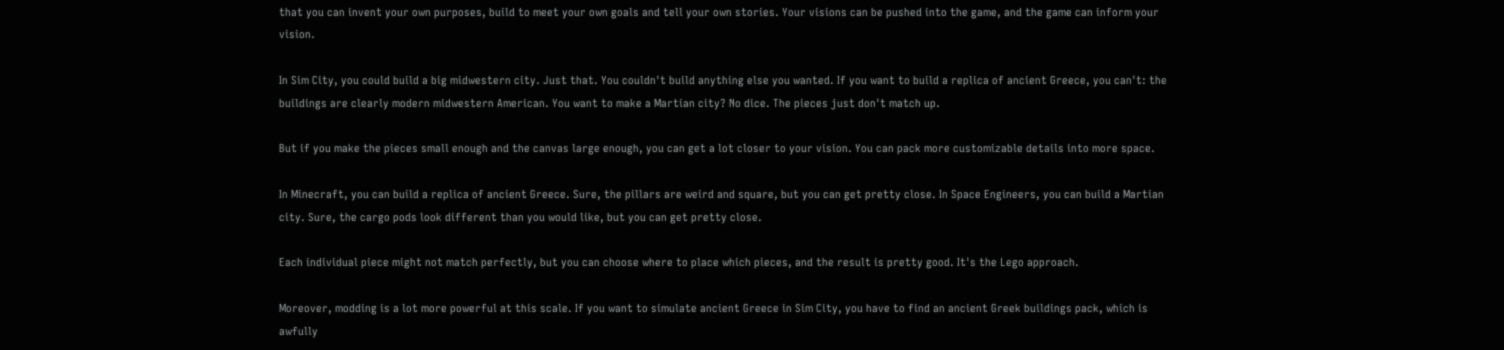that you can invent your own purposes, build to meet your own goals and tell your own stories. Your visions can be pushed into the game, and the game can inform your vision.

In Sim City, you could build a big midwestern city. Just that. You couldn't build anything else you wanted. If you want to build a replica of ancient Greece, you can't: the buildings are clearly modern midwestern American. You want to make a Martian city? No dice. The pieces just don't match up.

But if you make the pieces small enough and the canvas large enough, you can get a lot closer to your vision. You can pack more customizable details into more space.

In Minecraft, you can build a replica of ancient Greece. Sure, the pillars are weird and square, but you can get pretty close. In Space Engineers, you can build a Martian city. Sure, the cargo pods look different than you would like, but you can get pretty close.

Each individual piece might not match perfectly, but you can choose where to place which pieces, and the result is pretty good. It's the Lego approach.

Moreover, modding is a lot more powerful at this scale. If you want to simulate ancient Greece in Sim City, you have to find an ancient Greek buildings pack, which is awfully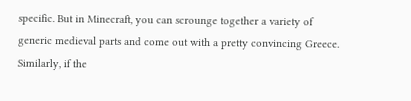specific. But in Minecraft, you can scrounge together a variety of generic medieval parts and come out with a pretty convincing Greece. Similarly, if the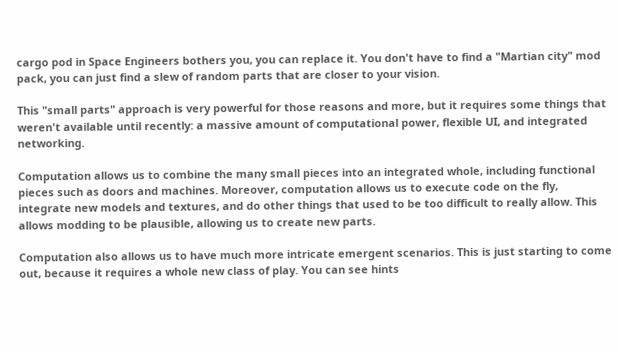cargo pod in Space Engineers bothers you, you can replace it. You don't have to find a "Martian city" mod pack, you can just find a slew of random parts that are closer to your vision.

This "small parts" approach is very powerful for those reasons and more, but it requires some things that weren't available until recently: a massive amount of computational power, flexible UI, and integrated networking.

Computation allows us to combine the many small pieces into an integrated whole, including functional pieces such as doors and machines. Moreover, computation allows us to execute code on the fly, integrate new models and textures, and do other things that used to be too difficult to really allow. This allows modding to be plausible, allowing us to create new parts.

Computation also allows us to have much more intricate emergent scenarios. This is just starting to come out, because it requires a whole new class of play. You can see hints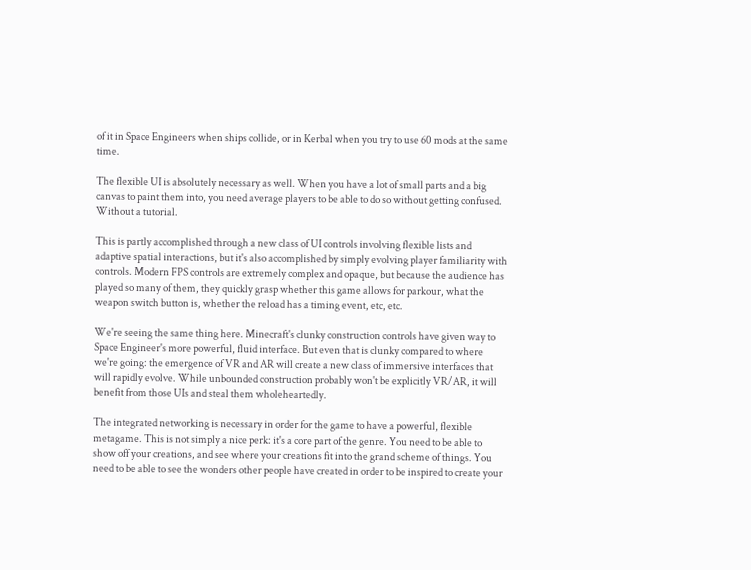of it in Space Engineers when ships collide, or in Kerbal when you try to use 60 mods at the same time.

The flexible UI is absolutely necessary as well. When you have a lot of small parts and a big canvas to paint them into, you need average players to be able to do so without getting confused. Without a tutorial.

This is partly accomplished through a new class of UI controls involving flexible lists and adaptive spatial interactions, but it's also accomplished by simply evolving player familiarity with controls. Modern FPS controls are extremely complex and opaque, but because the audience has played so many of them, they quickly grasp whether this game allows for parkour, what the weapon switch button is, whether the reload has a timing event, etc, etc.

We're seeing the same thing here. Minecraft's clunky construction controls have given way to Space Engineer's more powerful, fluid interface. But even that is clunky compared to where we're going: the emergence of VR and AR will create a new class of immersive interfaces that will rapidly evolve. While unbounded construction probably won't be explicitly VR/AR, it will benefit from those UIs and steal them wholeheartedly.

The integrated networking is necessary in order for the game to have a powerful, flexible metagame. This is not simply a nice perk: it's a core part of the genre. You need to be able to show off your creations, and see where your creations fit into the grand scheme of things. You need to be able to see the wonders other people have created in order to be inspired to create your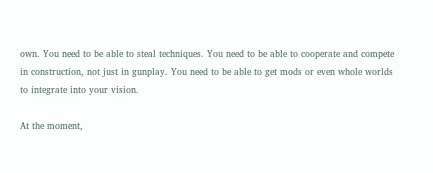own. You need to be able to steal techniques. You need to be able to cooperate and compete in construction, not just in gunplay. You need to be able to get mods or even whole worlds to integrate into your vision.

At the moment,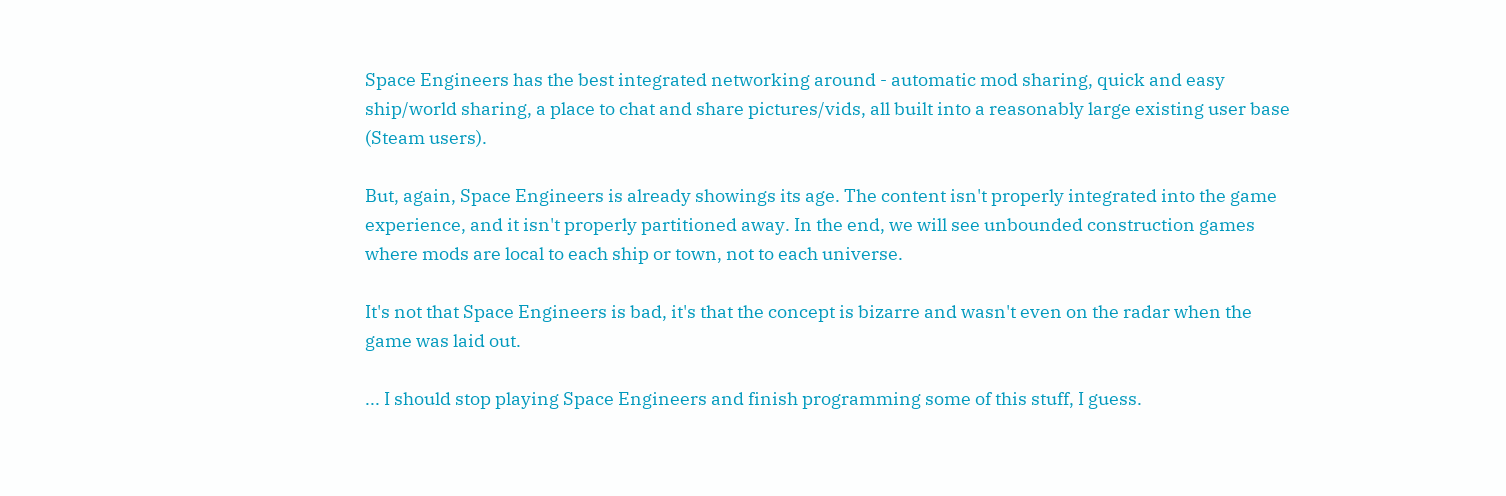Space Engineers has the best integrated networking around - automatic mod sharing, quick and easy ship/world sharing, a place to chat and share pictures/vids, all built into a reasonably large existing user base (Steam users).

But, again, Space Engineers is already showings its age. The content isn't properly integrated into the game experience, and it isn't properly partitioned away. In the end, we will see unbounded construction games where mods are local to each ship or town, not to each universe.

It's not that Space Engineers is bad, it's that the concept is bizarre and wasn't even on the radar when the game was laid out.

... I should stop playing Space Engineers and finish programming some of this stuff, I guess.